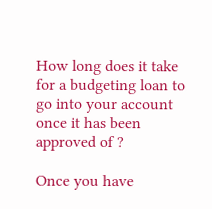How long does it take for a budgeting loan to go into your account once it has been approved of ?

Once you have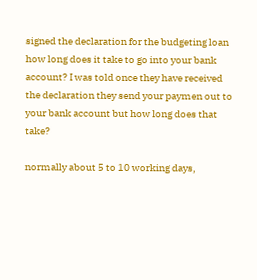signed the declaration for the budgeting loan how long does it take to go into your bank account? I was told once they have received the declaration they send your paymen out to your bank account but how long does that take?

normally about 5 to 10 working days,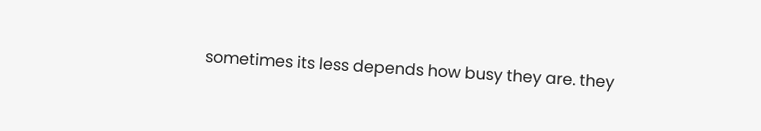sometimes its less depends how busy they are. they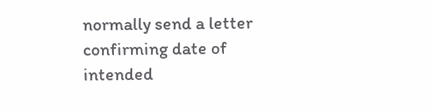normally send a letter confirming date of intended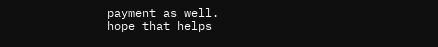payment as well.
hope that helps